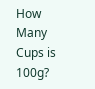How Many Cups is 100g?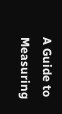A Guide to Measuring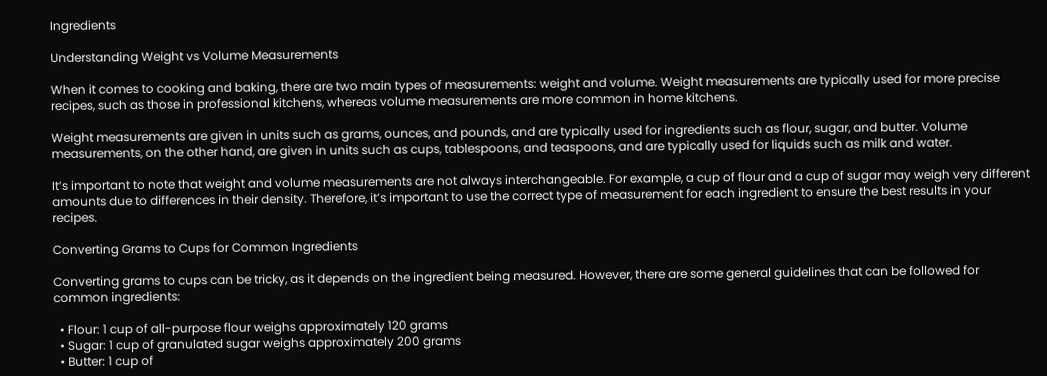Ingredients

Understanding Weight vs Volume Measurements

When it comes to cooking and baking, there are two main types of measurements: weight and volume. Weight measurements are typically used for more precise recipes, such as those in professional kitchens, whereas volume measurements are more common in home kitchens.

Weight measurements are given in units such as grams, ounces, and pounds, and are typically used for ingredients such as flour, sugar, and butter. Volume measurements, on the other hand, are given in units such as cups, tablespoons, and teaspoons, and are typically used for liquids such as milk and water.

It’s important to note that weight and volume measurements are not always interchangeable. For example, a cup of flour and a cup of sugar may weigh very different amounts due to differences in their density. Therefore, it’s important to use the correct type of measurement for each ingredient to ensure the best results in your recipes.

Converting Grams to Cups for Common Ingredients

Converting grams to cups can be tricky, as it depends on the ingredient being measured. However, there are some general guidelines that can be followed for common ingredients:

  • Flour: 1 cup of all-purpose flour weighs approximately 120 grams
  • Sugar: 1 cup of granulated sugar weighs approximately 200 grams
  • Butter: 1 cup of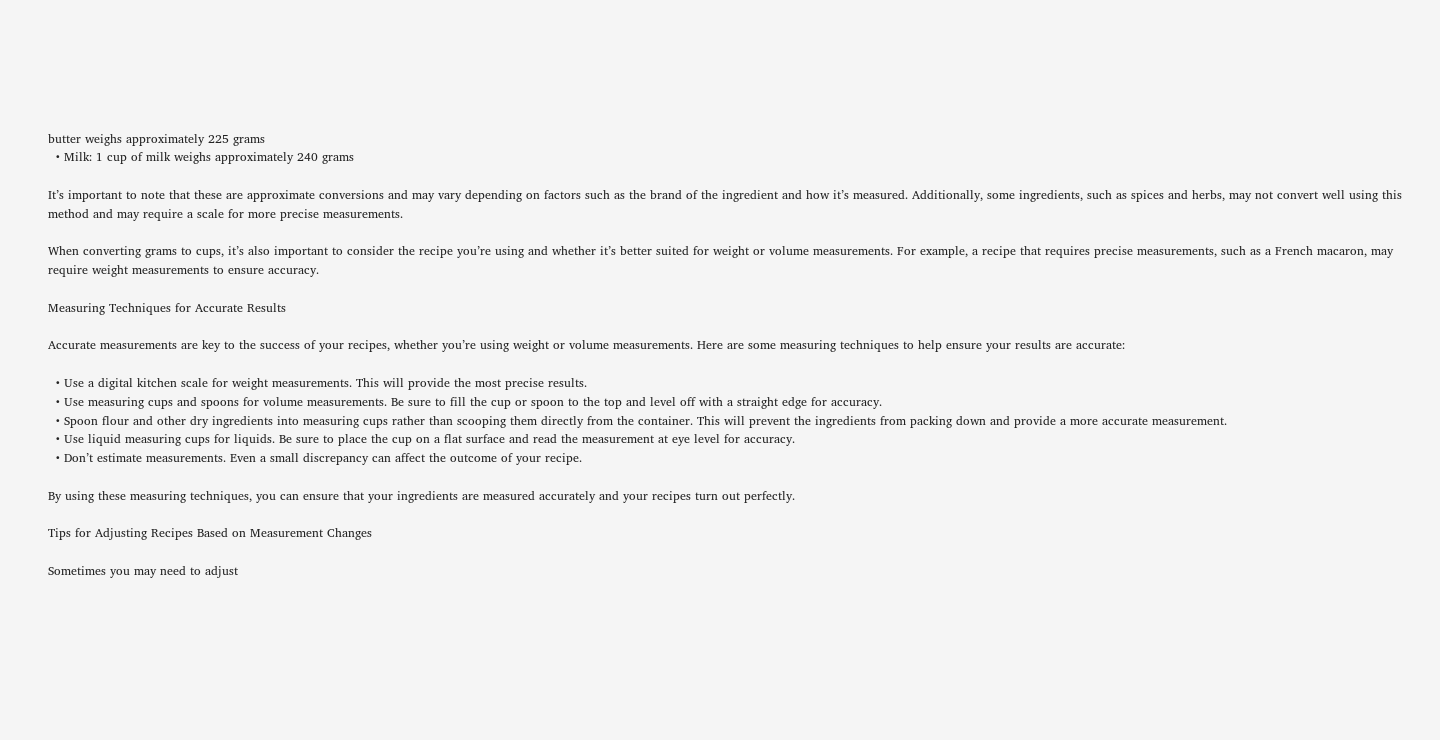butter weighs approximately 225 grams
  • Milk: 1 cup of milk weighs approximately 240 grams

It’s important to note that these are approximate conversions and may vary depending on factors such as the brand of the ingredient and how it’s measured. Additionally, some ingredients, such as spices and herbs, may not convert well using this method and may require a scale for more precise measurements.

When converting grams to cups, it’s also important to consider the recipe you’re using and whether it’s better suited for weight or volume measurements. For example, a recipe that requires precise measurements, such as a French macaron, may require weight measurements to ensure accuracy.

Measuring Techniques for Accurate Results

Accurate measurements are key to the success of your recipes, whether you’re using weight or volume measurements. Here are some measuring techniques to help ensure your results are accurate:

  • Use a digital kitchen scale for weight measurements. This will provide the most precise results.
  • Use measuring cups and spoons for volume measurements. Be sure to fill the cup or spoon to the top and level off with a straight edge for accuracy.
  • Spoon flour and other dry ingredients into measuring cups rather than scooping them directly from the container. This will prevent the ingredients from packing down and provide a more accurate measurement.
  • Use liquid measuring cups for liquids. Be sure to place the cup on a flat surface and read the measurement at eye level for accuracy.
  • Don’t estimate measurements. Even a small discrepancy can affect the outcome of your recipe.

By using these measuring techniques, you can ensure that your ingredients are measured accurately and your recipes turn out perfectly.

Tips for Adjusting Recipes Based on Measurement Changes

Sometimes you may need to adjust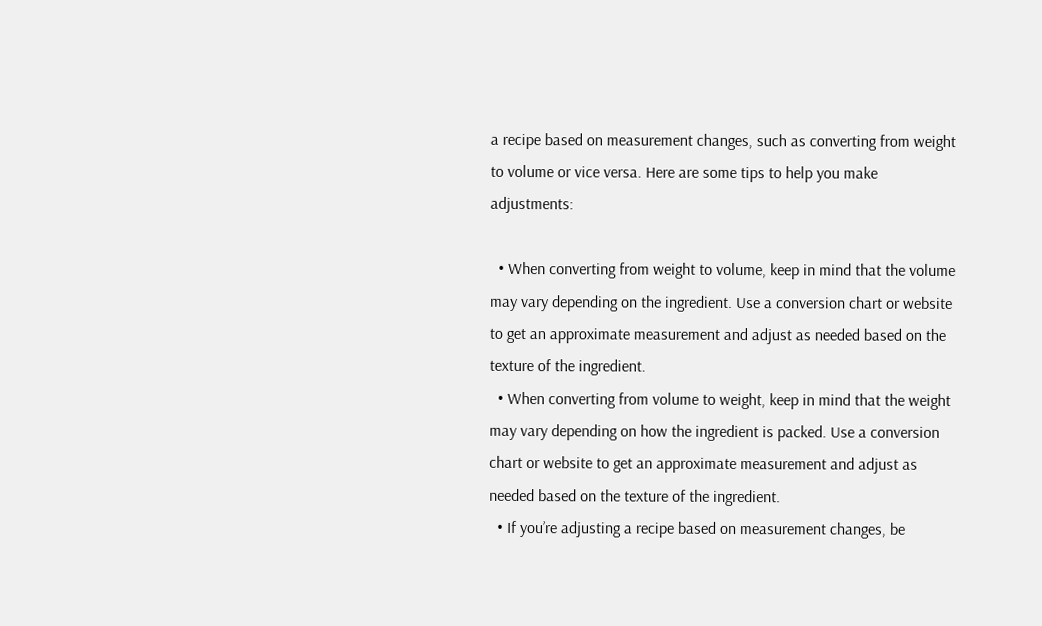a recipe based on measurement changes, such as converting from weight to volume or vice versa. Here are some tips to help you make adjustments:

  • When converting from weight to volume, keep in mind that the volume may vary depending on the ingredient. Use a conversion chart or website to get an approximate measurement and adjust as needed based on the texture of the ingredient.
  • When converting from volume to weight, keep in mind that the weight may vary depending on how the ingredient is packed. Use a conversion chart or website to get an approximate measurement and adjust as needed based on the texture of the ingredient.
  • If you’re adjusting a recipe based on measurement changes, be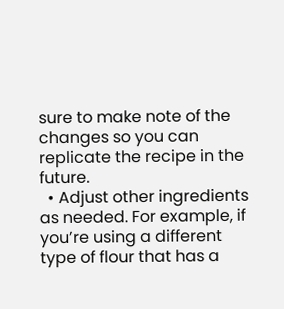sure to make note of the changes so you can replicate the recipe in the future.
  • Adjust other ingredients as needed. For example, if you’re using a different type of flour that has a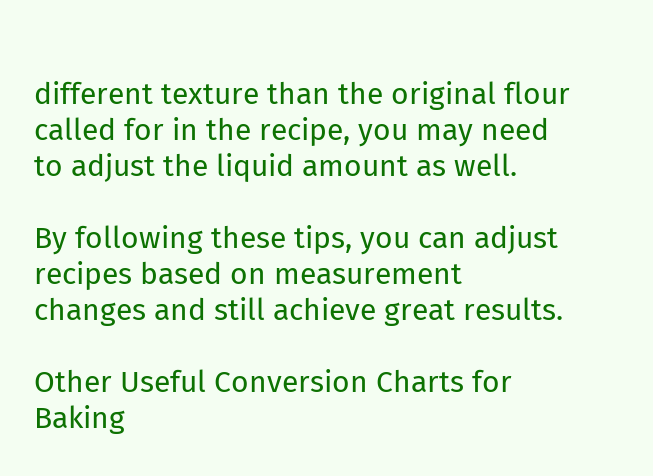different texture than the original flour called for in the recipe, you may need to adjust the liquid amount as well.

By following these tips, you can adjust recipes based on measurement changes and still achieve great results.

Other Useful Conversion Charts for Baking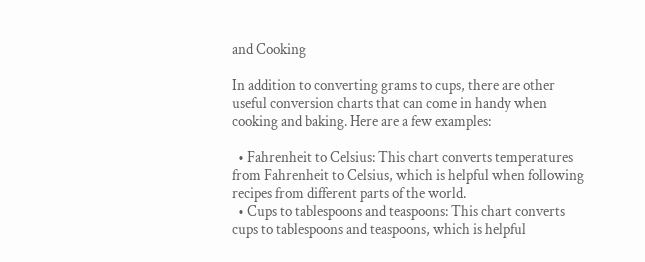and Cooking

In addition to converting grams to cups, there are other useful conversion charts that can come in handy when cooking and baking. Here are a few examples:

  • Fahrenheit to Celsius: This chart converts temperatures from Fahrenheit to Celsius, which is helpful when following recipes from different parts of the world.
  • Cups to tablespoons and teaspoons: This chart converts cups to tablespoons and teaspoons, which is helpful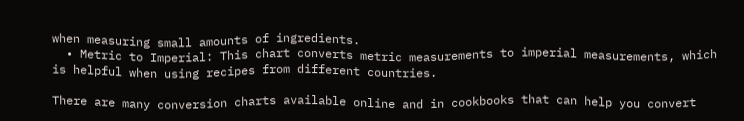when measuring small amounts of ingredients.
  • Metric to Imperial: This chart converts metric measurements to imperial measurements, which is helpful when using recipes from different countries.

There are many conversion charts available online and in cookbooks that can help you convert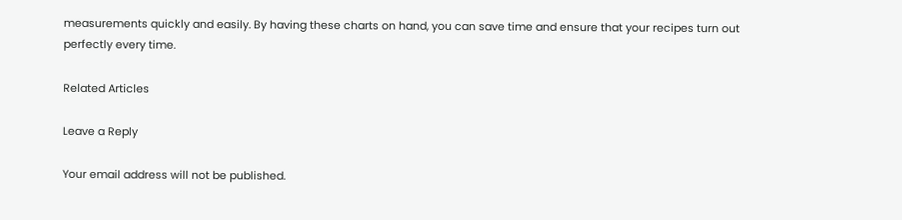measurements quickly and easily. By having these charts on hand, you can save time and ensure that your recipes turn out perfectly every time.

Related Articles

Leave a Reply

Your email address will not be published.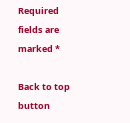Required fields are marked *

Back to top button